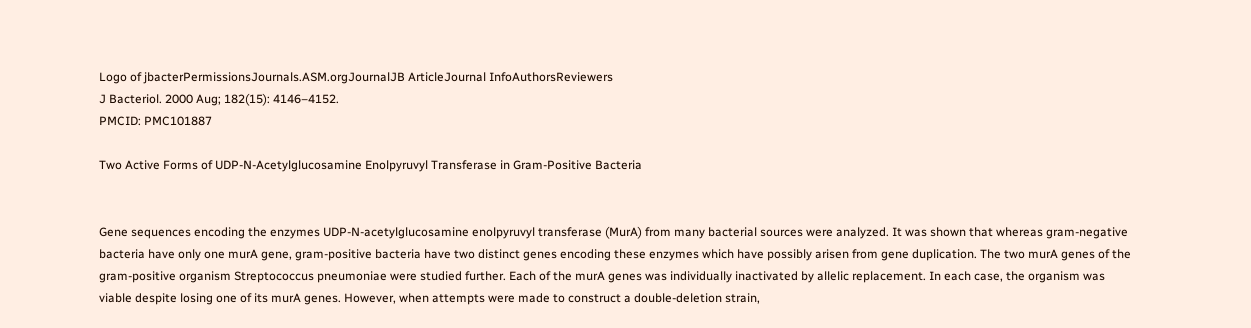Logo of jbacterPermissionsJournals.ASM.orgJournalJB ArticleJournal InfoAuthorsReviewers
J Bacteriol. 2000 Aug; 182(15): 4146–4152.
PMCID: PMC101887

Two Active Forms of UDP-N-Acetylglucosamine Enolpyruvyl Transferase in Gram-Positive Bacteria


Gene sequences encoding the enzymes UDP-N-acetylglucosamine enolpyruvyl transferase (MurA) from many bacterial sources were analyzed. It was shown that whereas gram-negative bacteria have only one murA gene, gram-positive bacteria have two distinct genes encoding these enzymes which have possibly arisen from gene duplication. The two murA genes of the gram-positive organism Streptococcus pneumoniae were studied further. Each of the murA genes was individually inactivated by allelic replacement. In each case, the organism was viable despite losing one of its murA genes. However, when attempts were made to construct a double-deletion strain,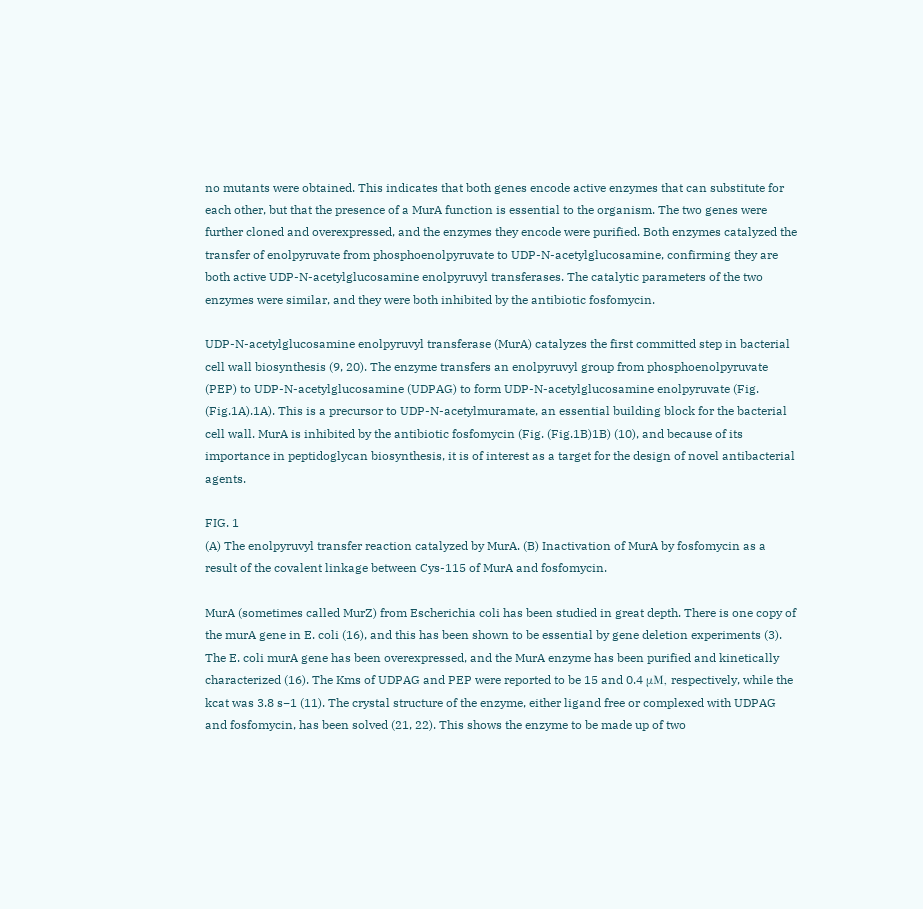no mutants were obtained. This indicates that both genes encode active enzymes that can substitute for each other, but that the presence of a MurA function is essential to the organism. The two genes were further cloned and overexpressed, and the enzymes they encode were purified. Both enzymes catalyzed the transfer of enolpyruvate from phosphoenolpyruvate to UDP-N-acetylglucosamine, confirming they are both active UDP-N-acetylglucosamine enolpyruvyl transferases. The catalytic parameters of the two enzymes were similar, and they were both inhibited by the antibiotic fosfomycin.

UDP-N-acetylglucosamine enolpyruvyl transferase (MurA) catalyzes the first committed step in bacterial cell wall biosynthesis (9, 20). The enzyme transfers an enolpyruvyl group from phosphoenolpyruvate (PEP) to UDP-N-acetylglucosamine (UDPAG) to form UDP-N-acetylglucosamine enolpyruvate (Fig. (Fig.1A).1A). This is a precursor to UDP-N-acetylmuramate, an essential building block for the bacterial cell wall. MurA is inhibited by the antibiotic fosfomycin (Fig. (Fig.1B)1B) (10), and because of its importance in peptidoglycan biosynthesis, it is of interest as a target for the design of novel antibacterial agents.

FIG. 1
(A) The enolpyruvyl transfer reaction catalyzed by MurA. (B) Inactivation of MurA by fosfomycin as a result of the covalent linkage between Cys-115 of MurA and fosfomycin.

MurA (sometimes called MurZ) from Escherichia coli has been studied in great depth. There is one copy of the murA gene in E. coli (16), and this has been shown to be essential by gene deletion experiments (3). The E. coli murA gene has been overexpressed, and the MurA enzyme has been purified and kinetically characterized (16). The Kms of UDPAG and PEP were reported to be 15 and 0.4 μM, respectively, while the kcat was 3.8 s−1 (11). The crystal structure of the enzyme, either ligand free or complexed with UDPAG and fosfomycin, has been solved (21, 22). This shows the enzyme to be made up of two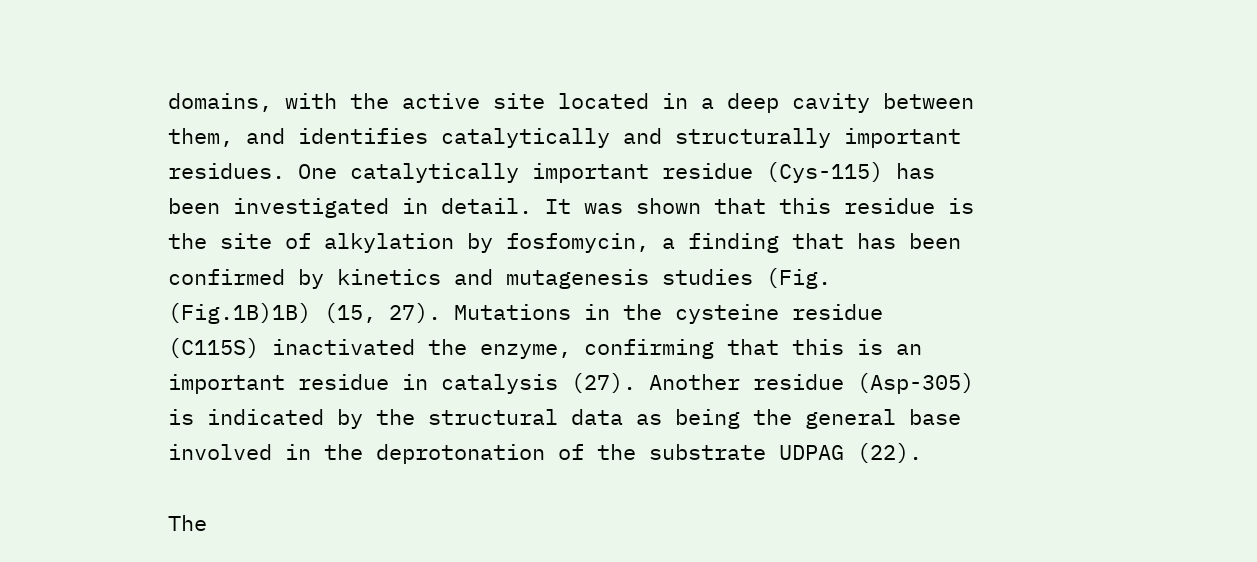domains, with the active site located in a deep cavity between them, and identifies catalytically and structurally important residues. One catalytically important residue (Cys-115) has been investigated in detail. It was shown that this residue is the site of alkylation by fosfomycin, a finding that has been confirmed by kinetics and mutagenesis studies (Fig. (Fig.1B)1B) (15, 27). Mutations in the cysteine residue (C115S) inactivated the enzyme, confirming that this is an important residue in catalysis (27). Another residue (Asp-305) is indicated by the structural data as being the general base involved in the deprotonation of the substrate UDPAG (22).

The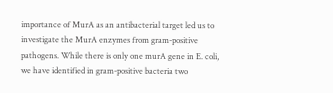importance of MurA as an antibacterial target led us to investigate the MurA enzymes from gram-positive pathogens. While there is only one murA gene in E. coli, we have identified in gram-positive bacteria two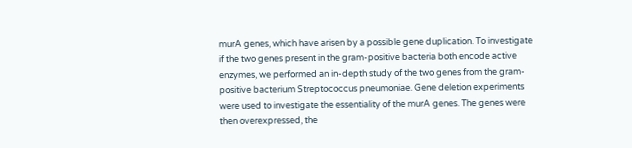murA genes, which have arisen by a possible gene duplication. To investigate if the two genes present in the gram-positive bacteria both encode active enzymes, we performed an in-depth study of the two genes from the gram-positive bacterium Streptococcus pneumoniae. Gene deletion experiments were used to investigate the essentiality of the murA genes. The genes were then overexpressed, the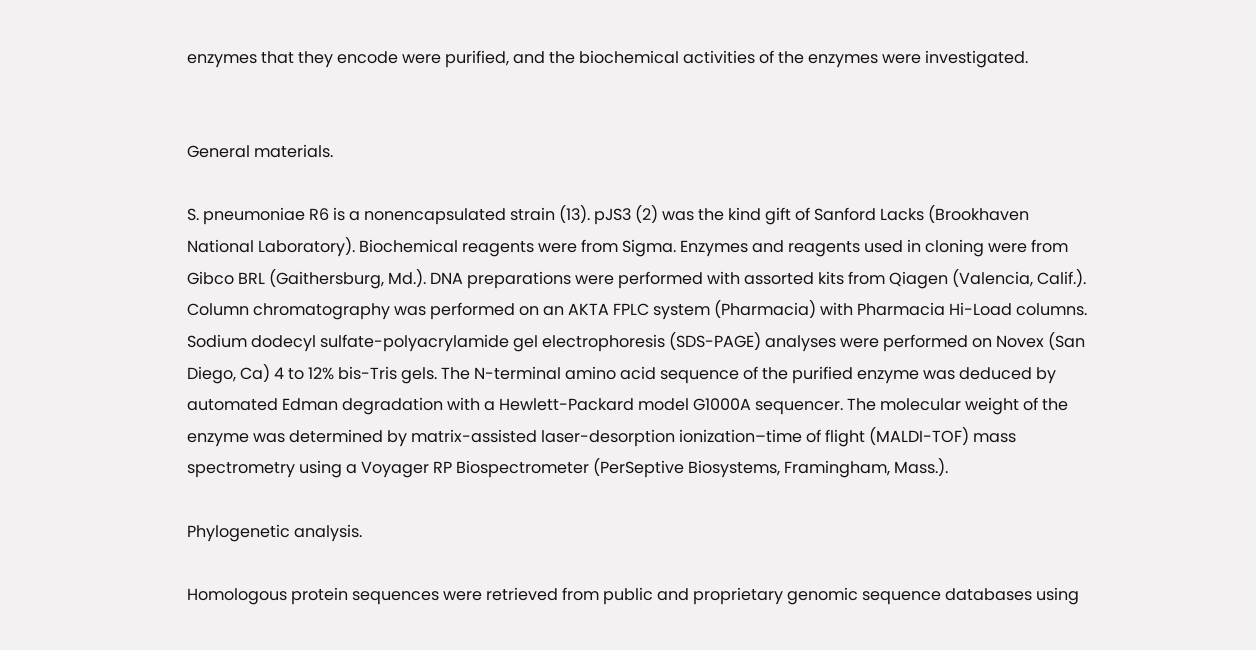enzymes that they encode were purified, and the biochemical activities of the enzymes were investigated.


General materials.

S. pneumoniae R6 is a nonencapsulated strain (13). pJS3 (2) was the kind gift of Sanford Lacks (Brookhaven National Laboratory). Biochemical reagents were from Sigma. Enzymes and reagents used in cloning were from Gibco BRL (Gaithersburg, Md.). DNA preparations were performed with assorted kits from Qiagen (Valencia, Calif.). Column chromatography was performed on an AKTA FPLC system (Pharmacia) with Pharmacia Hi-Load columns. Sodium dodecyl sulfate-polyacrylamide gel electrophoresis (SDS-PAGE) analyses were performed on Novex (San Diego, Ca) 4 to 12% bis-Tris gels. The N-terminal amino acid sequence of the purified enzyme was deduced by automated Edman degradation with a Hewlett-Packard model G1000A sequencer. The molecular weight of the enzyme was determined by matrix-assisted laser-desorption ionization–time of flight (MALDI-TOF) mass spectrometry using a Voyager RP Biospectrometer (PerSeptive Biosystems, Framingham, Mass.).

Phylogenetic analysis.

Homologous protein sequences were retrieved from public and proprietary genomic sequence databases using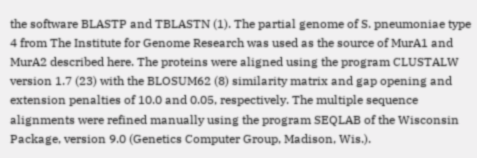the software BLASTP and TBLASTN (1). The partial genome of S. pneumoniae type 4 from The Institute for Genome Research was used as the source of MurA1 and MurA2 described here. The proteins were aligned using the program CLUSTALW version 1.7 (23) with the BLOSUM62 (8) similarity matrix and gap opening and extension penalties of 10.0 and 0.05, respectively. The multiple sequence alignments were refined manually using the program SEQLAB of the Wisconsin Package, version 9.0 (Genetics Computer Group, Madison, Wis.).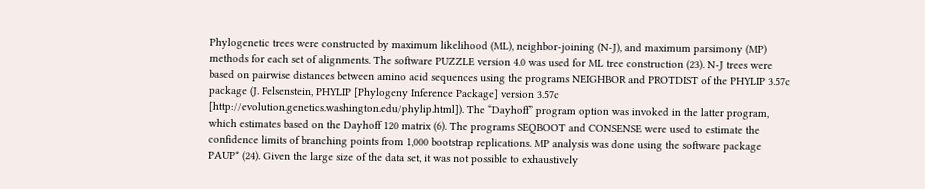Phylogenetic trees were constructed by maximum likelihood (ML), neighbor-joining (N-J), and maximum parsimony (MP) methods for each set of alignments. The software PUZZLE version 4.0 was used for ML tree construction (23). N-J trees were based on pairwise distances between amino acid sequences using the programs NEIGHBOR and PROTDIST of the PHYLIP 3.57c package (J. Felsenstein, PHYLIP [Phylogeny Inference Package] version 3.57c [http://evolution.genetics.washington.edu/phylip.html]). The “Dayhoff” program option was invoked in the latter program, which estimates based on the Dayhoff 120 matrix (6). The programs SEQBOOT and CONSENSE were used to estimate the confidence limits of branching points from 1,000 bootstrap replications. MP analysis was done using the software package PAUP* (24). Given the large size of the data set, it was not possible to exhaustively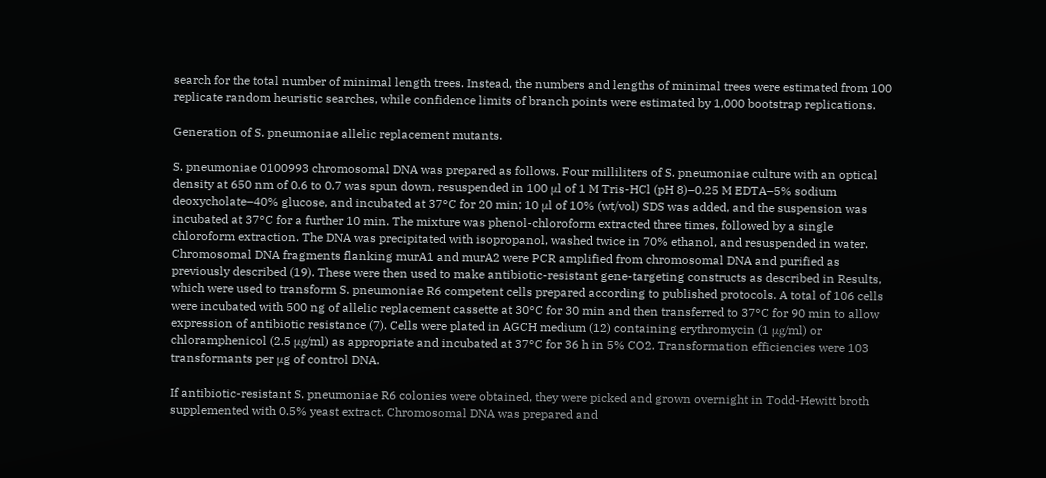search for the total number of minimal length trees. Instead, the numbers and lengths of minimal trees were estimated from 100 replicate random heuristic searches, while confidence limits of branch points were estimated by 1,000 bootstrap replications.

Generation of S. pneumoniae allelic replacement mutants.

S. pneumoniae 0100993 chromosomal DNA was prepared as follows. Four milliliters of S. pneumoniae culture with an optical density at 650 nm of 0.6 to 0.7 was spun down, resuspended in 100 μl of 1 M Tris-HCl (pH 8)–0.25 M EDTA–5% sodium deoxycholate–40% glucose, and incubated at 37°C for 20 min; 10 μl of 10% (wt/vol) SDS was added, and the suspension was incubated at 37°C for a further 10 min. The mixture was phenol-chloroform extracted three times, followed by a single chloroform extraction. The DNA was precipitated with isopropanol, washed twice in 70% ethanol, and resuspended in water. Chromosomal DNA fragments flanking murA1 and murA2 were PCR amplified from chromosomal DNA and purified as previously described (19). These were then used to make antibiotic-resistant gene-targeting constructs as described in Results, which were used to transform S. pneumoniae R6 competent cells prepared according to published protocols. A total of 106 cells were incubated with 500 ng of allelic replacement cassette at 30°C for 30 min and then transferred to 37°C for 90 min to allow expression of antibiotic resistance (7). Cells were plated in AGCH medium (12) containing erythromycin (1 μg/ml) or chloramphenicol (2.5 μg/ml) as appropriate and incubated at 37°C for 36 h in 5% CO2. Transformation efficiencies were 103 transformants per μg of control DNA.

If antibiotic-resistant S. pneumoniae R6 colonies were obtained, they were picked and grown overnight in Todd-Hewitt broth supplemented with 0.5% yeast extract. Chromosomal DNA was prepared and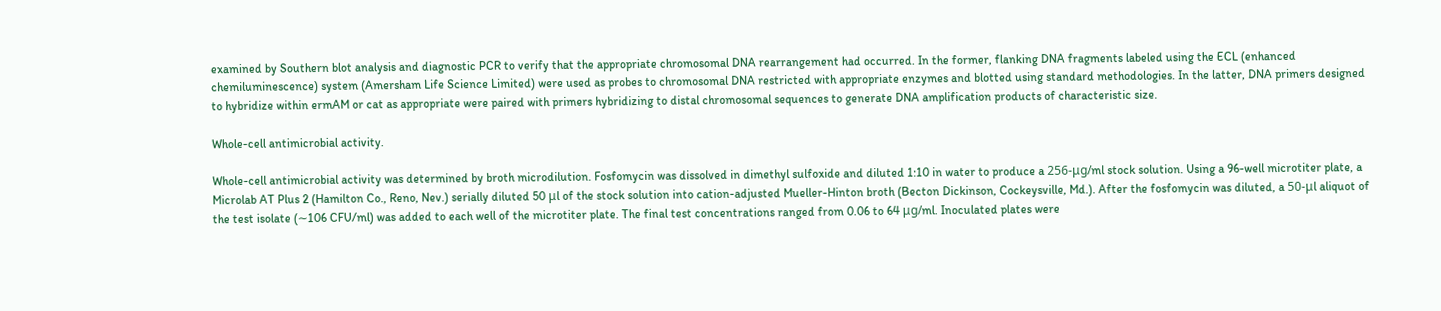examined by Southern blot analysis and diagnostic PCR to verify that the appropriate chromosomal DNA rearrangement had occurred. In the former, flanking DNA fragments labeled using the ECL (enhanced chemiluminescence) system (Amersham Life Science Limited) were used as probes to chromosomal DNA restricted with appropriate enzymes and blotted using standard methodologies. In the latter, DNA primers designed to hybridize within ermAM or cat as appropriate were paired with primers hybridizing to distal chromosomal sequences to generate DNA amplification products of characteristic size.

Whole-cell antimicrobial activity.

Whole-cell antimicrobial activity was determined by broth microdilution. Fosfomycin was dissolved in dimethyl sulfoxide and diluted 1:10 in water to produce a 256-μg/ml stock solution. Using a 96-well microtiter plate, a Microlab AT Plus 2 (Hamilton Co., Reno, Nev.) serially diluted 50 μl of the stock solution into cation-adjusted Mueller-Hinton broth (Becton Dickinson, Cockeysville, Md.). After the fosfomycin was diluted, a 50-μl aliquot of the test isolate (∼106 CFU/ml) was added to each well of the microtiter plate. The final test concentrations ranged from 0.06 to 64 μg/ml. Inoculated plates were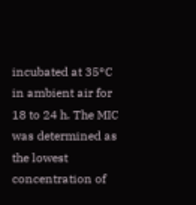incubated at 35°C in ambient air for 18 to 24 h. The MIC was determined as the lowest concentration of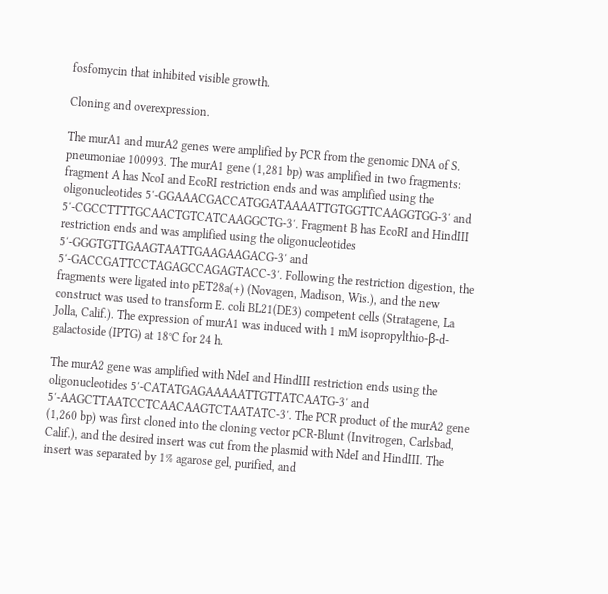fosfomycin that inhibited visible growth.

Cloning and overexpression.

The murA1 and murA2 genes were amplified by PCR from the genomic DNA of S. pneumoniae 100993. The murA1 gene (1,281 bp) was amplified in two fragments: fragment A has NcoI and EcoRI restriction ends and was amplified using the oligonucleotides 5′-GGAAACGACCATGGATAAAATTGTGGTTCAAGGTGG-3′ and 5′-CGCCTTTTGCAACTGTCATCAAGGCTG-3′. Fragment B has EcoRI and HindIII restriction ends and was amplified using the oligonucleotides 5′-GGGTGTTGAAGTAATTGAAGAAGACG-3′ and 5′-GACCGATTCCTAGAGCCAGAGTACC-3′. Following the restriction digestion, the fragments were ligated into pET28a(+) (Novagen, Madison, Wis.), and the new construct was used to transform E. coli BL21(DE3) competent cells (Stratagene, La Jolla, Calif.). The expression of murA1 was induced with 1 mM isopropylthio-β-d-galactoside (IPTG) at 18°C for 24 h.

The murA2 gene was amplified with NdeI and HindIII restriction ends using the oligonucleotides 5′-CATATGAGAAAAATTGTTATCAATG-3′ and 5′-AAGCTTAATCCTCAACAAGTCTAATATC-3′. The PCR product of the murA2 gene (1,260 bp) was first cloned into the cloning vector pCR-Blunt (Invitrogen, Carlsbad, Calif.), and the desired insert was cut from the plasmid with NdeI and HindIII. The insert was separated by 1% agarose gel, purified, and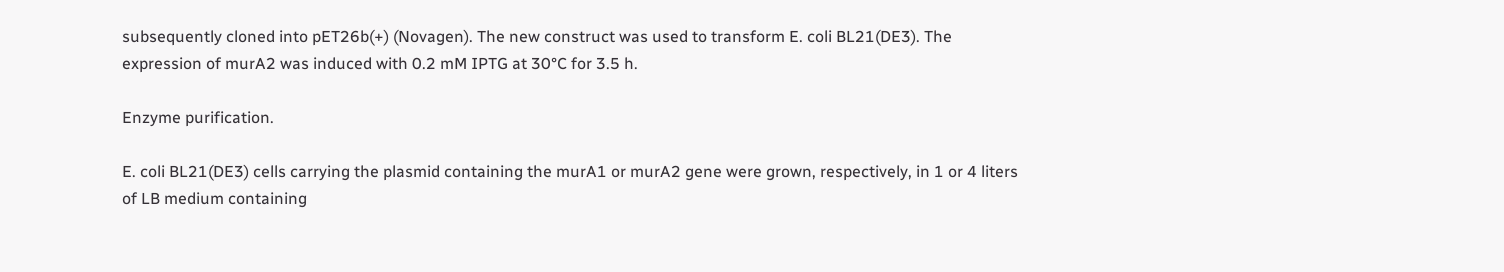subsequently cloned into pET26b(+) (Novagen). The new construct was used to transform E. coli BL21(DE3). The expression of murA2 was induced with 0.2 mM IPTG at 30°C for 3.5 h.

Enzyme purification.

E. coli BL21(DE3) cells carrying the plasmid containing the murA1 or murA2 gene were grown, respectively, in 1 or 4 liters of LB medium containing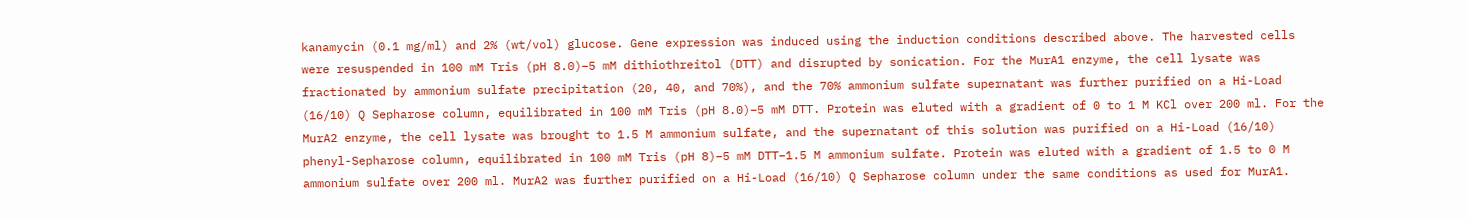kanamycin (0.1 mg/ml) and 2% (wt/vol) glucose. Gene expression was induced using the induction conditions described above. The harvested cells were resuspended in 100 mM Tris (pH 8.0)–5 mM dithiothreitol (DTT) and disrupted by sonication. For the MurA1 enzyme, the cell lysate was fractionated by ammonium sulfate precipitation (20, 40, and 70%), and the 70% ammonium sulfate supernatant was further purified on a Hi-Load (16/10) Q Sepharose column, equilibrated in 100 mM Tris (pH 8.0)–5 mM DTT. Protein was eluted with a gradient of 0 to 1 M KCl over 200 ml. For the MurA2 enzyme, the cell lysate was brought to 1.5 M ammonium sulfate, and the supernatant of this solution was purified on a Hi-Load (16/10) phenyl-Sepharose column, equilibrated in 100 mM Tris (pH 8)–5 mM DTT–1.5 M ammonium sulfate. Protein was eluted with a gradient of 1.5 to 0 M ammonium sulfate over 200 ml. MurA2 was further purified on a Hi-Load (16/10) Q Sepharose column under the same conditions as used for MurA1.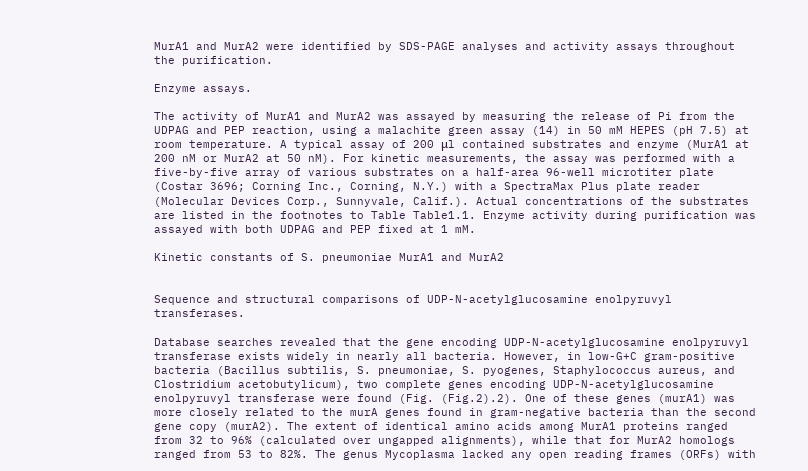MurA1 and MurA2 were identified by SDS-PAGE analyses and activity assays throughout the purification.

Enzyme assays.

The activity of MurA1 and MurA2 was assayed by measuring the release of Pi from the UDPAG and PEP reaction, using a malachite green assay (14) in 50 mM HEPES (pH 7.5) at room temperature. A typical assay of 200 μl contained substrates and enzyme (MurA1 at 200 nM or MurA2 at 50 nM). For kinetic measurements, the assay was performed with a five-by-five array of various substrates on a half-area 96-well microtiter plate (Costar 3696; Corning Inc., Corning, N.Y.) with a SpectraMax Plus plate reader (Molecular Devices Corp., Sunnyvale, Calif.). Actual concentrations of the substrates are listed in the footnotes to Table Table1.1. Enzyme activity during purification was assayed with both UDPAG and PEP fixed at 1 mM.

Kinetic constants of S. pneumoniae MurA1 and MurA2


Sequence and structural comparisons of UDP-N-acetylglucosamine enolpyruvyl transferases.

Database searches revealed that the gene encoding UDP-N-acetylglucosamine enolpyruvyl transferase exists widely in nearly all bacteria. However, in low-G+C gram-positive bacteria (Bacillus subtilis, S. pneumoniae, S. pyogenes, Staphylococcus aureus, and Clostridium acetobutylicum), two complete genes encoding UDP-N-acetylglucosamine enolpyruvyl transferase were found (Fig. (Fig.2).2). One of these genes (murA1) was more closely related to the murA genes found in gram-negative bacteria than the second gene copy (murA2). The extent of identical amino acids among MurA1 proteins ranged from 32 to 96% (calculated over ungapped alignments), while that for MurA2 homologs ranged from 53 to 82%. The genus Mycoplasma lacked any open reading frames (ORFs) with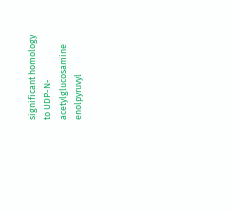significant homology to UDP-N-acetylglucosamine enolpyruvyl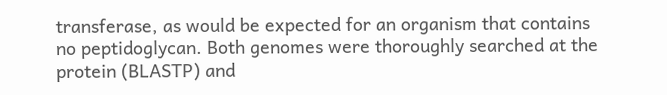transferase, as would be expected for an organism that contains no peptidoglycan. Both genomes were thoroughly searched at the protein (BLASTP) and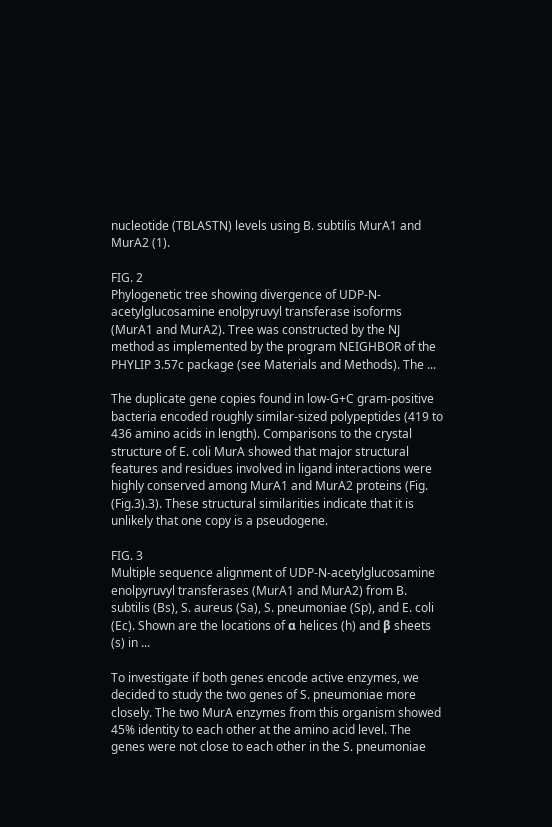nucleotide (TBLASTN) levels using B. subtilis MurA1 and MurA2 (1).

FIG. 2
Phylogenetic tree showing divergence of UDP-N-acetylglucosamine enolpyruvyl transferase isoforms (MurA1 and MurA2). Tree was constructed by the NJ method as implemented by the program NEIGHBOR of the PHYLIP 3.57c package (see Materials and Methods). The ...

The duplicate gene copies found in low-G+C gram-positive bacteria encoded roughly similar-sized polypeptides (419 to 436 amino acids in length). Comparisons to the crystal structure of E. coli MurA showed that major structural features and residues involved in ligand interactions were highly conserved among MurA1 and MurA2 proteins (Fig. (Fig.3).3). These structural similarities indicate that it is unlikely that one copy is a pseudogene.

FIG. 3
Multiple sequence alignment of UDP-N-acetylglucosamine enolpyruvyl transferases (MurA1 and MurA2) from B. subtilis (Bs), S. aureus (Sa), S. pneumoniae (Sp), and E. coli (Ec). Shown are the locations of α helices (h) and β sheets (s) in ...

To investigate if both genes encode active enzymes, we decided to study the two genes of S. pneumoniae more closely. The two MurA enzymes from this organism showed 45% identity to each other at the amino acid level. The genes were not close to each other in the S. pneumoniae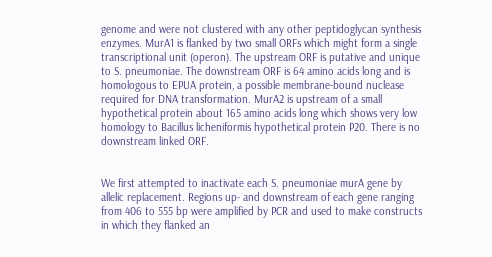genome and were not clustered with any other peptidoglycan synthesis enzymes. MurA1 is flanked by two small ORFs which might form a single transcriptional unit (operon). The upstream ORF is putative and unique to S. pneumoniae. The downstream ORF is 64 amino acids long and is homologous to EPUA protein, a possible membrane-bound nuclease required for DNA transformation. MurA2 is upstream of a small hypothetical protein about 165 amino acids long which shows very low homology to Bacillus licheniformis hypothetical protein P20. There is no downstream linked ORF.


We first attempted to inactivate each S. pneumoniae murA gene by allelic replacement. Regions up- and downstream of each gene ranging from 406 to 555 bp were amplified by PCR and used to make constructs in which they flanked an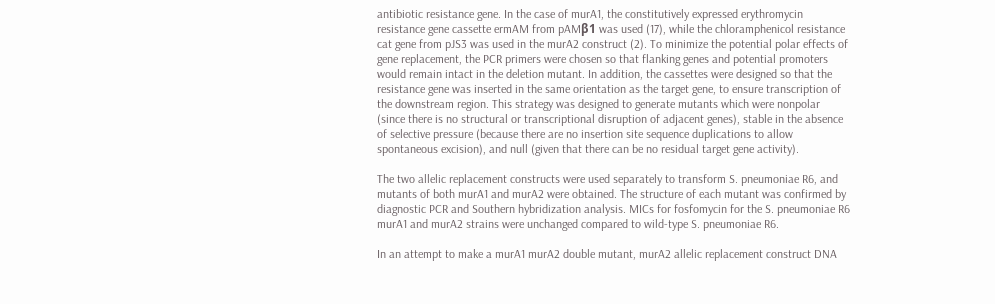antibiotic resistance gene. In the case of murA1, the constitutively expressed erythromycin resistance gene cassette ermAM from pAMβ1 was used (17), while the chloramphenicol resistance cat gene from pJS3 was used in the murA2 construct (2). To minimize the potential polar effects of gene replacement, the PCR primers were chosen so that flanking genes and potential promoters would remain intact in the deletion mutant. In addition, the cassettes were designed so that the resistance gene was inserted in the same orientation as the target gene, to ensure transcription of the downstream region. This strategy was designed to generate mutants which were nonpolar (since there is no structural or transcriptional disruption of adjacent genes), stable in the absence of selective pressure (because there are no insertion site sequence duplications to allow spontaneous excision), and null (given that there can be no residual target gene activity).

The two allelic replacement constructs were used separately to transform S. pneumoniae R6, and mutants of both murA1 and murA2 were obtained. The structure of each mutant was confirmed by diagnostic PCR and Southern hybridization analysis. MICs for fosfomycin for the S. pneumoniae R6 murA1 and murA2 strains were unchanged compared to wild-type S. pneumoniae R6.

In an attempt to make a murA1 murA2 double mutant, murA2 allelic replacement construct DNA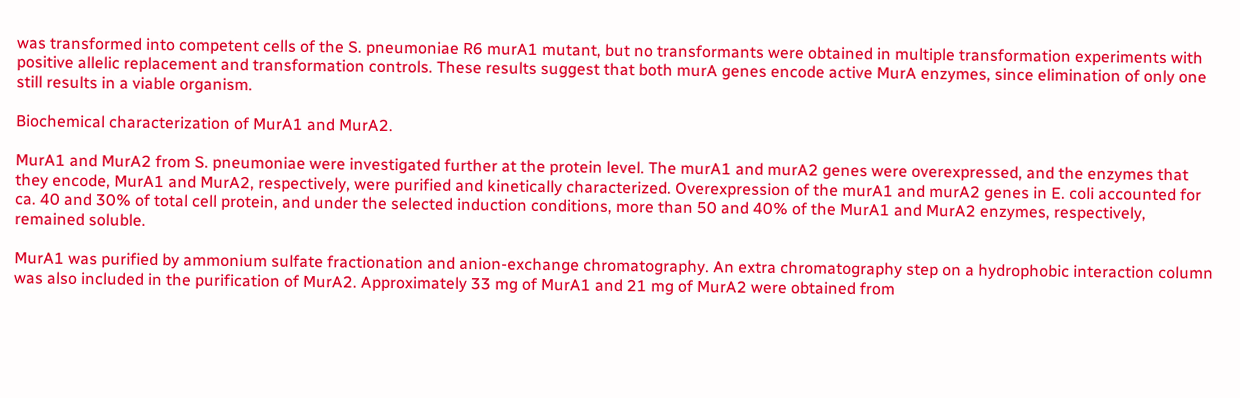was transformed into competent cells of the S. pneumoniae R6 murA1 mutant, but no transformants were obtained in multiple transformation experiments with positive allelic replacement and transformation controls. These results suggest that both murA genes encode active MurA enzymes, since elimination of only one still results in a viable organism.

Biochemical characterization of MurA1 and MurA2.

MurA1 and MurA2 from S. pneumoniae were investigated further at the protein level. The murA1 and murA2 genes were overexpressed, and the enzymes that they encode, MurA1 and MurA2, respectively, were purified and kinetically characterized. Overexpression of the murA1 and murA2 genes in E. coli accounted for ca. 40 and 30% of total cell protein, and under the selected induction conditions, more than 50 and 40% of the MurA1 and MurA2 enzymes, respectively, remained soluble.

MurA1 was purified by ammonium sulfate fractionation and anion-exchange chromatography. An extra chromatography step on a hydrophobic interaction column was also included in the purification of MurA2. Approximately 33 mg of MurA1 and 21 mg of MurA2 were obtained from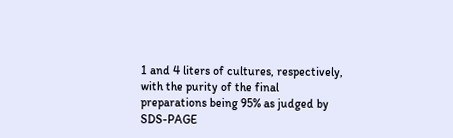1 and 4 liters of cultures, respectively, with the purity of the final preparations being 95% as judged by SDS-PAGE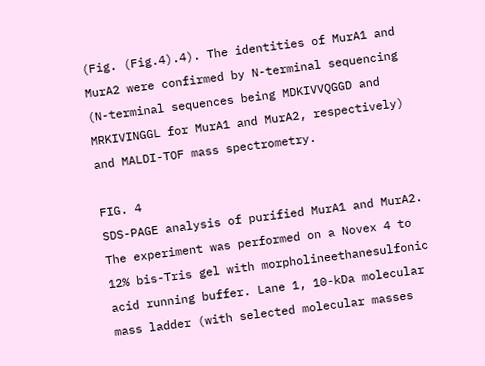(Fig. (Fig.4).4). The identities of MurA1 and MurA2 were confirmed by N-terminal sequencing (N-terminal sequences being MDKIVVQGGD and MRKIVINGGL for MurA1 and MurA2, respectively) and MALDI-TOF mass spectrometry.

FIG. 4
SDS-PAGE analysis of purified MurA1 and MurA2. The experiment was performed on a Novex 4 to 12% bis-Tris gel with morpholineethanesulfonic acid running buffer. Lane 1, 10-kDa molecular mass ladder (with selected molecular masses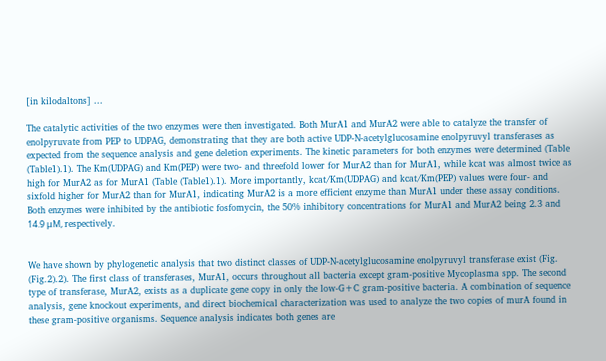[in kilodaltons] ...

The catalytic activities of the two enzymes were then investigated. Both MurA1 and MurA2 were able to catalyze the transfer of enolpyruvate from PEP to UDPAG, demonstrating that they are both active UDP-N-acetylglucosamine enolpyruvyl transferases as expected from the sequence analysis and gene deletion experiments. The kinetic parameters for both enzymes were determined (Table (Table1).1). The Km(UDPAG) and Km(PEP) were two- and threefold lower for MurA2 than for MurA1, while kcat was almost twice as high for MurA2 as for MurA1 (Table (Table1).1). More importantly, kcat/Km(UDPAG) and kcat/Km(PEP) values were four- and sixfold higher for MurA2 than for MurA1, indicating MurA2 is a more efficient enzyme than MurA1 under these assay conditions. Both enzymes were inhibited by the antibiotic fosfomycin, the 50% inhibitory concentrations for MurA1 and MurA2 being 2.3 and 14.9 μM, respectively.


We have shown by phylogenetic analysis that two distinct classes of UDP-N-acetylglucosamine enolpyruvyl transferase exist (Fig. (Fig.2).2). The first class of transferases, MurA1, occurs throughout all bacteria except gram-positive Mycoplasma spp. The second type of transferase, MurA2, exists as a duplicate gene copy in only the low-G+C gram-positive bacteria. A combination of sequence analysis, gene knockout experiments, and direct biochemical characterization was used to analyze the two copies of murA found in these gram-positive organisms. Sequence analysis indicates both genes are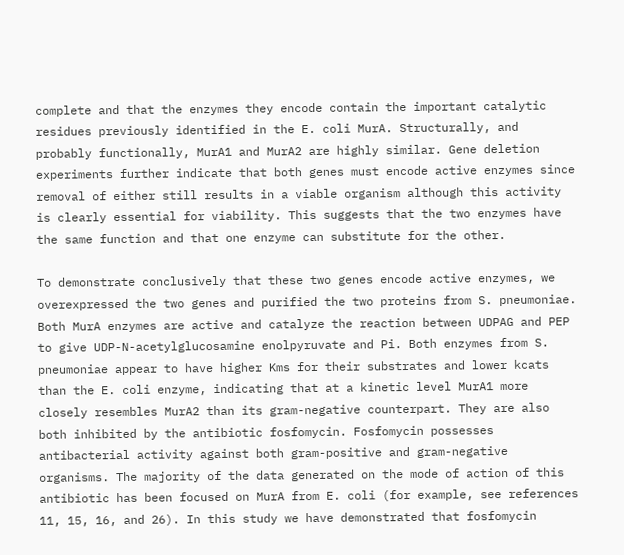complete and that the enzymes they encode contain the important catalytic residues previously identified in the E. coli MurA. Structurally, and probably functionally, MurA1 and MurA2 are highly similar. Gene deletion experiments further indicate that both genes must encode active enzymes since removal of either still results in a viable organism although this activity is clearly essential for viability. This suggests that the two enzymes have the same function and that one enzyme can substitute for the other.

To demonstrate conclusively that these two genes encode active enzymes, we overexpressed the two genes and purified the two proteins from S. pneumoniae. Both MurA enzymes are active and catalyze the reaction between UDPAG and PEP to give UDP-N-acetylglucosamine enolpyruvate and Pi. Both enzymes from S. pneumoniae appear to have higher Kms for their substrates and lower kcats than the E. coli enzyme, indicating that at a kinetic level MurA1 more closely resembles MurA2 than its gram-negative counterpart. They are also both inhibited by the antibiotic fosfomycin. Fosfomycin possesses antibacterial activity against both gram-positive and gram-negative organisms. The majority of the data generated on the mode of action of this antibiotic has been focused on MurA from E. coli (for example, see references 11, 15, 16, and 26). In this study we have demonstrated that fosfomycin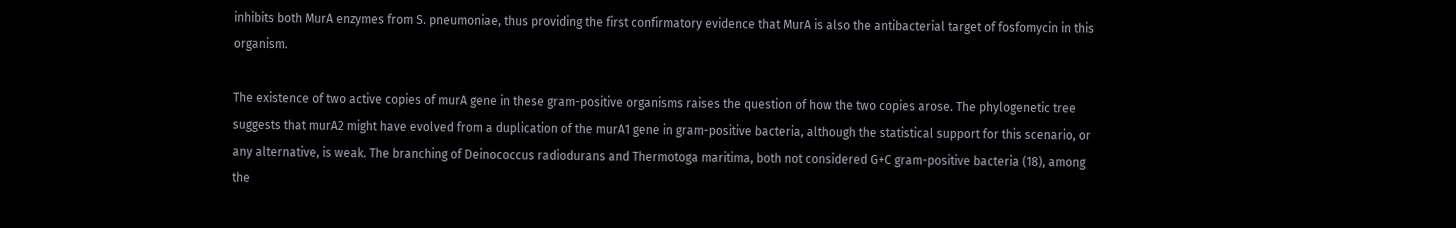inhibits both MurA enzymes from S. pneumoniae, thus providing the first confirmatory evidence that MurA is also the antibacterial target of fosfomycin in this organism.

The existence of two active copies of murA gene in these gram-positive organisms raises the question of how the two copies arose. The phylogenetic tree suggests that murA2 might have evolved from a duplication of the murA1 gene in gram-positive bacteria, although the statistical support for this scenario, or any alternative, is weak. The branching of Deinococcus radiodurans and Thermotoga maritima, both not considered G+C gram-positive bacteria (18), among the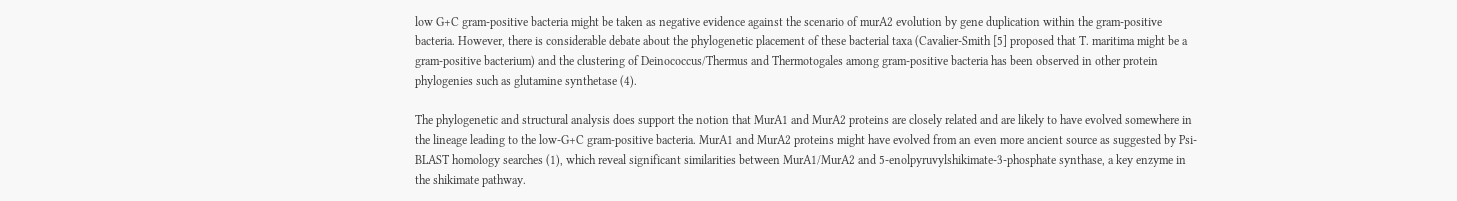low G+C gram-positive bacteria might be taken as negative evidence against the scenario of murA2 evolution by gene duplication within the gram-positive bacteria. However, there is considerable debate about the phylogenetic placement of these bacterial taxa (Cavalier-Smith [5] proposed that T. maritima might be a gram-positive bacterium) and the clustering of Deinococcus/Thermus and Thermotogales among gram-positive bacteria has been observed in other protein phylogenies such as glutamine synthetase (4).

The phylogenetic and structural analysis does support the notion that MurA1 and MurA2 proteins are closely related and are likely to have evolved somewhere in the lineage leading to the low-G+C gram-positive bacteria. MurA1 and MurA2 proteins might have evolved from an even more ancient source as suggested by Psi-BLAST homology searches (1), which reveal significant similarities between MurA1/MurA2 and 5-enolpyruvylshikimate-3-phosphate synthase, a key enzyme in the shikimate pathway.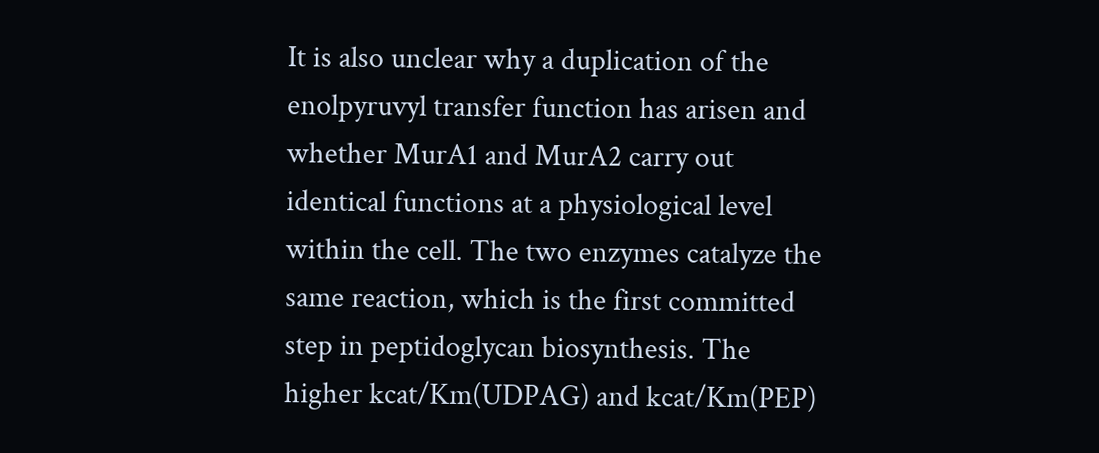It is also unclear why a duplication of the enolpyruvyl transfer function has arisen and whether MurA1 and MurA2 carry out identical functions at a physiological level within the cell. The two enzymes catalyze the same reaction, which is the first committed step in peptidoglycan biosynthesis. The higher kcat/Km(UDPAG) and kcat/Km(PEP)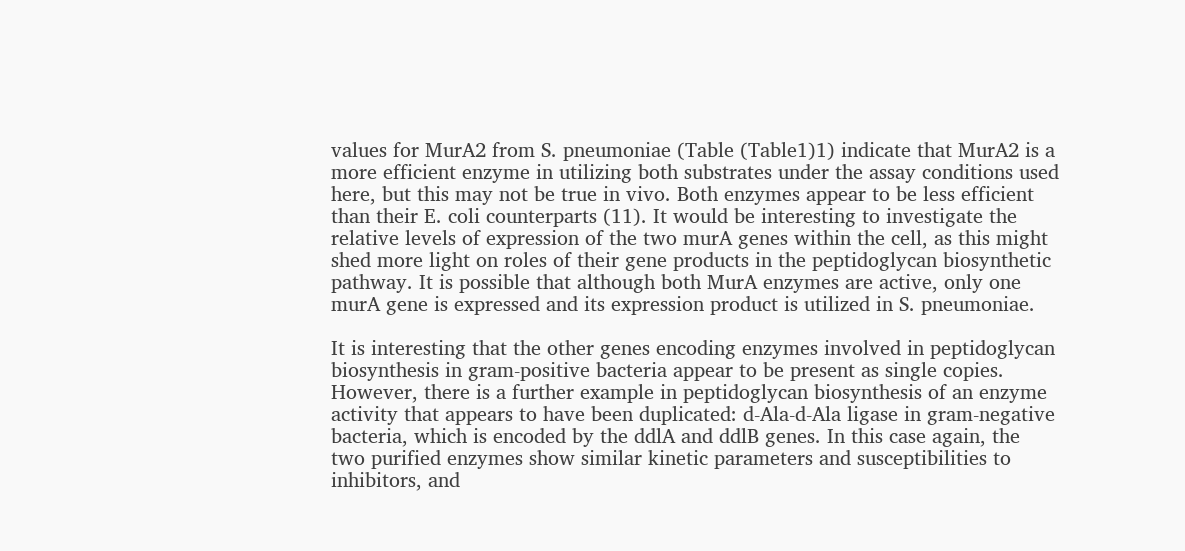values for MurA2 from S. pneumoniae (Table (Table1)1) indicate that MurA2 is a more efficient enzyme in utilizing both substrates under the assay conditions used here, but this may not be true in vivo. Both enzymes appear to be less efficient than their E. coli counterparts (11). It would be interesting to investigate the relative levels of expression of the two murA genes within the cell, as this might shed more light on roles of their gene products in the peptidoglycan biosynthetic pathway. It is possible that although both MurA enzymes are active, only one murA gene is expressed and its expression product is utilized in S. pneumoniae.

It is interesting that the other genes encoding enzymes involved in peptidoglycan biosynthesis in gram-positive bacteria appear to be present as single copies. However, there is a further example in peptidoglycan biosynthesis of an enzyme activity that appears to have been duplicated: d-Ala-d-Ala ligase in gram-negative bacteria, which is encoded by the ddlA and ddlB genes. In this case again, the two purified enzymes show similar kinetic parameters and susceptibilities to inhibitors, and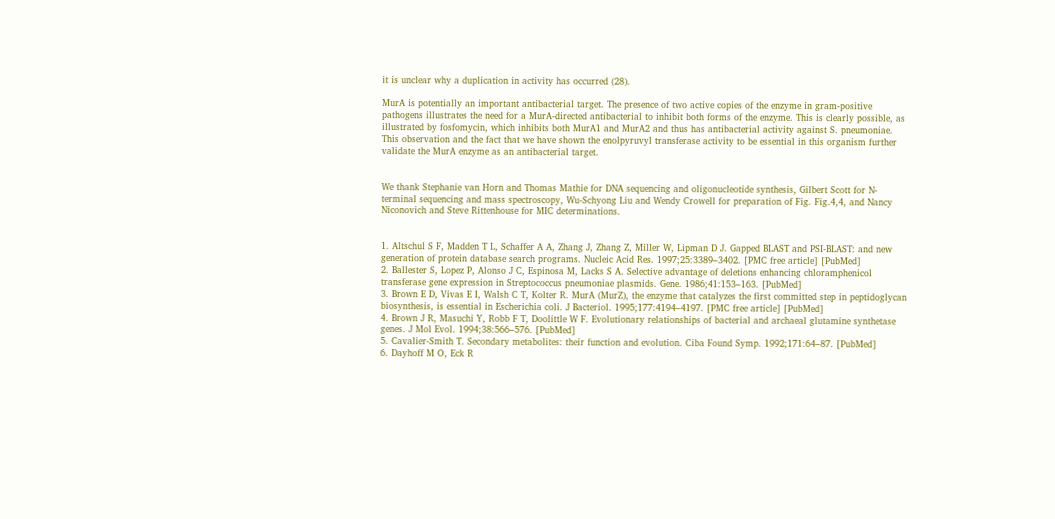it is unclear why a duplication in activity has occurred (28).

MurA is potentially an important antibacterial target. The presence of two active copies of the enzyme in gram-positive pathogens illustrates the need for a MurA-directed antibacterial to inhibit both forms of the enzyme. This is clearly possible, as illustrated by fosfomycin, which inhibits both MurA1 and MurA2 and thus has antibacterial activity against S. pneumoniae. This observation and the fact that we have shown the enolpyruvyl transferase activity to be essential in this organism further validate the MurA enzyme as an antibacterial target.


We thank Stephanie van Horn and Thomas Mathie for DNA sequencing and oligonucleotide synthesis, Gilbert Scott for N-terminal sequencing and mass spectroscopy, Wu-Schyong Liu and Wendy Crowell for preparation of Fig. Fig.4,4, and Nancy Niconovich and Steve Rittenhouse for MIC determinations.


1. Altschul S F, Madden T L, Schaffer A A, Zhang J, Zhang Z, Miller W, Lipman D J. Gapped BLAST and PSI-BLAST: and new generation of protein database search programs. Nucleic Acid Res. 1997;25:3389–3402. [PMC free article] [PubMed]
2. Ballester S, Lopez P, Alonso J C, Espinosa M, Lacks S A. Selective advantage of deletions enhancing chloramphenicol transferase gene expression in Streptococcus pneumoniae plasmids. Gene. 1986;41:153–163. [PubMed]
3. Brown E D, Vivas E I, Walsh C T, Kolter R. MurA (MurZ), the enzyme that catalyzes the first committed step in peptidoglycan biosynthesis, is essential in Escherichia coli. J Bacteriol. 1995;177:4194–4197. [PMC free article] [PubMed]
4. Brown J R, Masuchi Y, Robb F T, Doolittle W F. Evolutionary relationships of bacterial and archaeal glutamine synthetase genes. J Mol Evol. 1994;38:566–576. [PubMed]
5. Cavalier-Smith T. Secondary metabolites: their function and evolution. Ciba Found Symp. 1992;171:64–87. [PubMed]
6. Dayhoff M O, Eck R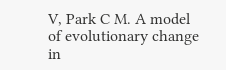V, Park C M. A model of evolutionary change in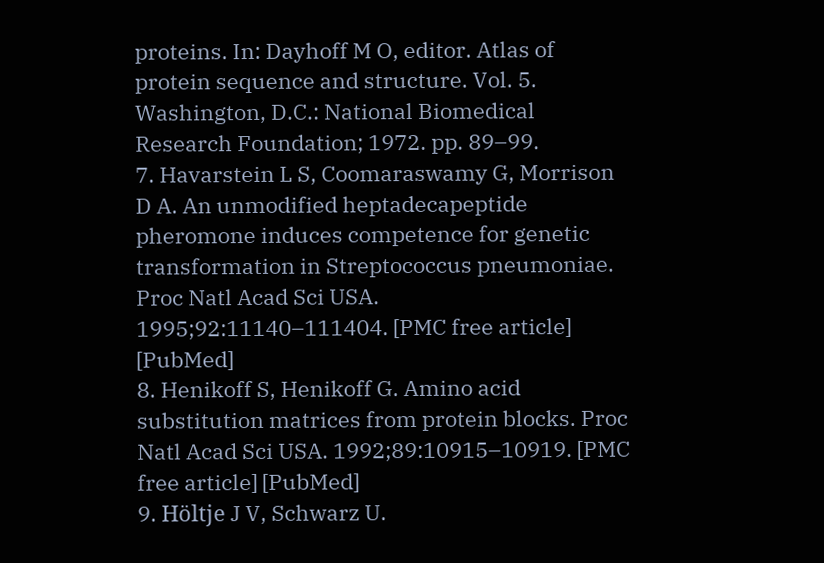proteins. In: Dayhoff M O, editor. Atlas of protein sequence and structure. Vol. 5. Washington, D.C.: National Biomedical Research Foundation; 1972. pp. 89–99.
7. Havarstein L S, Coomaraswamy G, Morrison D A. An unmodified heptadecapeptide pheromone induces competence for genetic transformation in Streptococcus pneumoniae. Proc Natl Acad Sci USA. 1995;92:11140–111404. [PMC free article] [PubMed]
8. Henikoff S, Henikoff G. Amino acid substitution matrices from protein blocks. Proc Natl Acad Sci USA. 1992;89:10915–10919. [PMC free article] [PubMed]
9. Höltje J V, Schwarz U.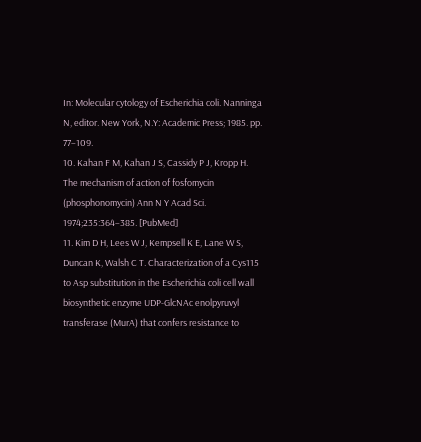In: Molecular cytology of Escherichia coli. Nanninga N, editor. New York, N.Y: Academic Press; 1985. pp. 77–109.
10. Kahan F M, Kahan J S, Cassidy P J, Kropp H. The mechanism of action of fosfomycin (phosphonomycin) Ann N Y Acad Sci. 1974;235:364–385. [PubMed]
11. Kim D H, Lees W J, Kempsell K E, Lane W S, Duncan K, Walsh C T. Characterization of a Cys115 to Asp substitution in the Escherichia coli cell wall biosynthetic enzyme UDP-GlcNAc enolpyruvyl transferase (MurA) that confers resistance to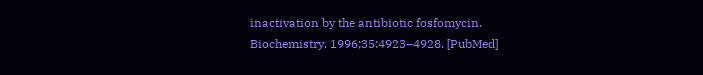inactivation by the antibiotic fosfomycin. Biochemistry. 1996;35:4923–4928. [PubMed]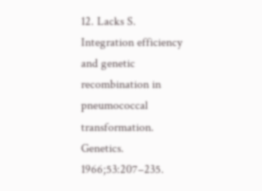12. Lacks S. Integration efficiency and genetic recombination in pneumococcal transformation. Genetics. 1966;53:207–235.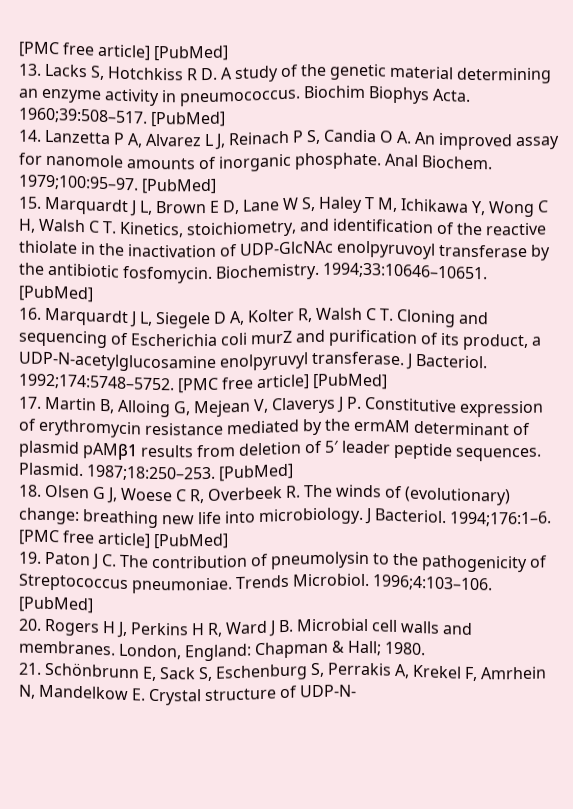[PMC free article] [PubMed]
13. Lacks S, Hotchkiss R D. A study of the genetic material determining an enzyme activity in pneumococcus. Biochim Biophys Acta. 1960;39:508–517. [PubMed]
14. Lanzetta P A, Alvarez L J, Reinach P S, Candia O A. An improved assay for nanomole amounts of inorganic phosphate. Anal Biochem. 1979;100:95–97. [PubMed]
15. Marquardt J L, Brown E D, Lane W S, Haley T M, Ichikawa Y, Wong C H, Walsh C T. Kinetics, stoichiometry, and identification of the reactive thiolate in the inactivation of UDP-GlcNAc enolpyruvoyl transferase by the antibiotic fosfomycin. Biochemistry. 1994;33:10646–10651. [PubMed]
16. Marquardt J L, Siegele D A, Kolter R, Walsh C T. Cloning and sequencing of Escherichia coli murZ and purification of its product, a UDP-N-acetylglucosamine enolpyruvyl transferase. J Bacteriol. 1992;174:5748–5752. [PMC free article] [PubMed]
17. Martin B, Alloing G, Mejean V, Claverys J P. Constitutive expression of erythromycin resistance mediated by the ermAM determinant of plasmid pAMβ1 results from deletion of 5′ leader peptide sequences. Plasmid. 1987;18:250–253. [PubMed]
18. Olsen G J, Woese C R, Overbeek R. The winds of (evolutionary) change: breathing new life into microbiology. J Bacteriol. 1994;176:1–6. [PMC free article] [PubMed]
19. Paton J C. The contribution of pneumolysin to the pathogenicity of Streptococcus pneumoniae. Trends Microbiol. 1996;4:103–106. [PubMed]
20. Rogers H J, Perkins H R, Ward J B. Microbial cell walls and membranes. London, England: Chapman & Hall; 1980.
21. Schönbrunn E, Sack S, Eschenburg S, Perrakis A, Krekel F, Amrhein N, Mandelkow E. Crystal structure of UDP-N-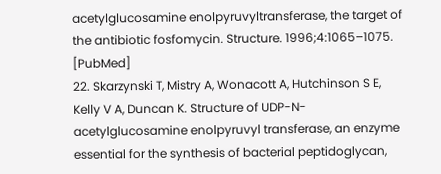acetylglucosamine enolpyruvyltransferase, the target of the antibiotic fosfomycin. Structure. 1996;4:1065–1075. [PubMed]
22. Skarzynski T, Mistry A, Wonacott A, Hutchinson S E, Kelly V A, Duncan K. Structure of UDP-N-acetylglucosamine enolpyruvyl transferase, an enzyme essential for the synthesis of bacterial peptidoglycan,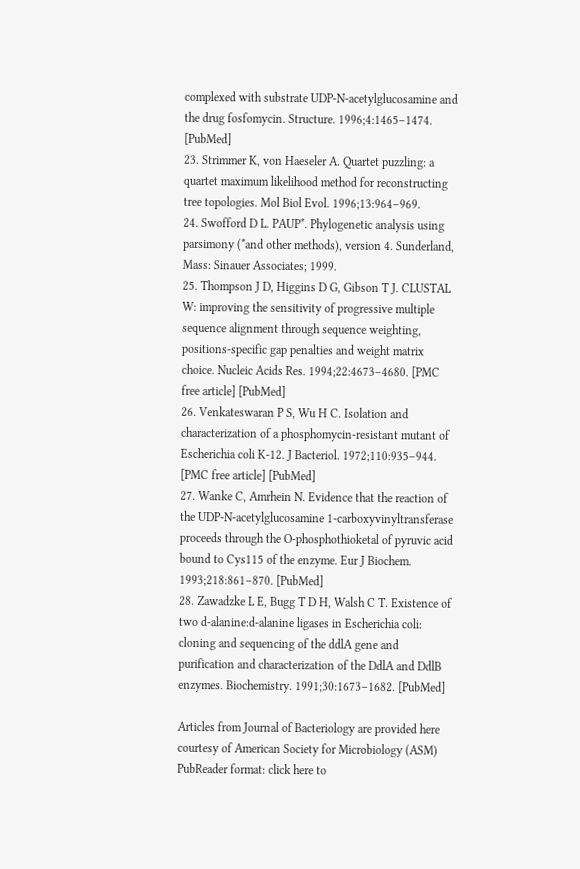complexed with substrate UDP-N-acetylglucosamine and the drug fosfomycin. Structure. 1996;4:1465–1474. [PubMed]
23. Strimmer K, von Haeseler A. Quartet puzzling: a quartet maximum likelihood method for reconstructing tree topologies. Mol Biol Evol. 1996;13:964–969.
24. Swofford D L. PAUP*. Phylogenetic analysis using parsimony (*and other methods), version 4. Sunderland, Mass: Sinauer Associates; 1999.
25. Thompson J D, Higgins D G, Gibson T J. CLUSTAL W: improving the sensitivity of progressive multiple sequence alignment through sequence weighting, positions-specific gap penalties and weight matrix choice. Nucleic Acids Res. 1994;22:4673–4680. [PMC free article] [PubMed]
26. Venkateswaran P S, Wu H C. Isolation and characterization of a phosphomycin-resistant mutant of Escherichia coli K-12. J Bacteriol. 1972;110:935–944. [PMC free article] [PubMed]
27. Wanke C, Amrhein N. Evidence that the reaction of the UDP-N-acetylglucosamine 1-carboxyvinyltransferase proceeds through the O-phosphothioketal of pyruvic acid bound to Cys115 of the enzyme. Eur J Biochem. 1993;218:861–870. [PubMed]
28. Zawadzke L E, Bugg T D H, Walsh C T. Existence of two d-alanine:d-alanine ligases in Escherichia coli: cloning and sequencing of the ddlA gene and purification and characterization of the DdlA and DdlB enzymes. Biochemistry. 1991;30:1673–1682. [PubMed]

Articles from Journal of Bacteriology are provided here courtesy of American Society for Microbiology (ASM)
PubReader format: click here to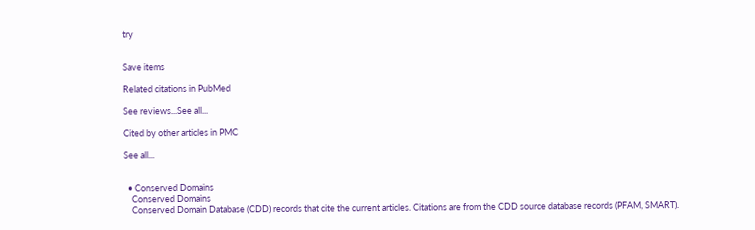try


Save items

Related citations in PubMed

See reviews...See all...

Cited by other articles in PMC

See all...


  • Conserved Domains
    Conserved Domains
    Conserved Domain Database (CDD) records that cite the current articles. Citations are from the CDD source database records (PFAM, SMART).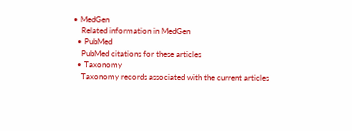• MedGen
    Related information in MedGen
  • PubMed
    PubMed citations for these articles
  • Taxonomy
    Taxonomy records associated with the current articles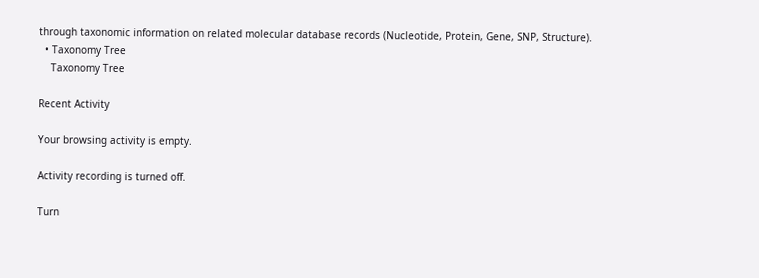through taxonomic information on related molecular database records (Nucleotide, Protein, Gene, SNP, Structure).
  • Taxonomy Tree
    Taxonomy Tree

Recent Activity

Your browsing activity is empty.

Activity recording is turned off.

Turn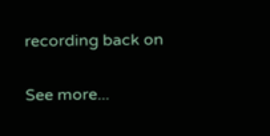recording back on

See more...